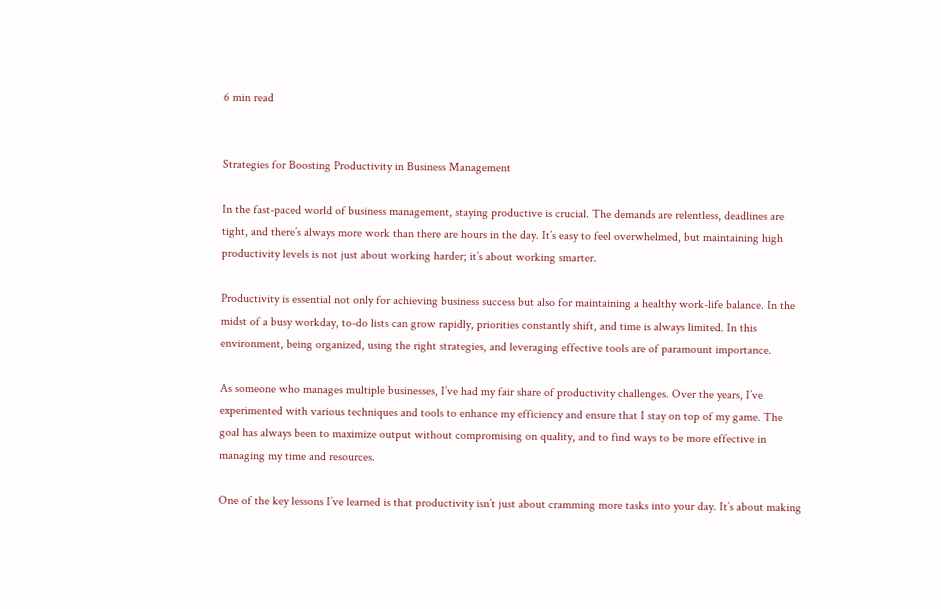6 min read


Strategies for Boosting Productivity in Business Management

In the fast-paced world of business management, staying productive is crucial. The demands are relentless, deadlines are tight, and there’s always more work than there are hours in the day. It’s easy to feel overwhelmed, but maintaining high productivity levels is not just about working harder; it’s about working smarter.

Productivity is essential not only for achieving business success but also for maintaining a healthy work-life balance. In the midst of a busy workday, to-do lists can grow rapidly, priorities constantly shift, and time is always limited. In this environment, being organized, using the right strategies, and leveraging effective tools are of paramount importance.

As someone who manages multiple businesses, I’ve had my fair share of productivity challenges. Over the years, I’ve experimented with various techniques and tools to enhance my efficiency and ensure that I stay on top of my game. The goal has always been to maximize output without compromising on quality, and to find ways to be more effective in managing my time and resources.

One of the key lessons I’ve learned is that productivity isn’t just about cramming more tasks into your day. It’s about making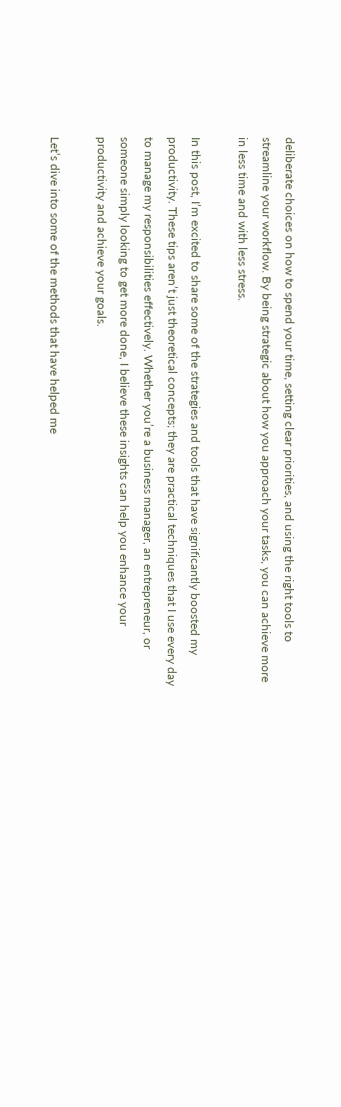deliberate choices on how to spend your time, setting clear priorities, and using the right tools to streamline your workflow. By being strategic about how you approach your tasks, you can achieve more in less time and with less stress.

In this post, I’m excited to share some of the strategies and tools that have significantly boosted my productivity. These tips aren’t just theoretical concepts; they are practical techniques that I use every day to manage my responsibilities effectively. Whether you’re a business manager, an entrepreneur, or someone simply looking to get more done, I believe these insights can help you enhance your productivity and achieve your goals.

Let’s dive into some of the methods that have helped me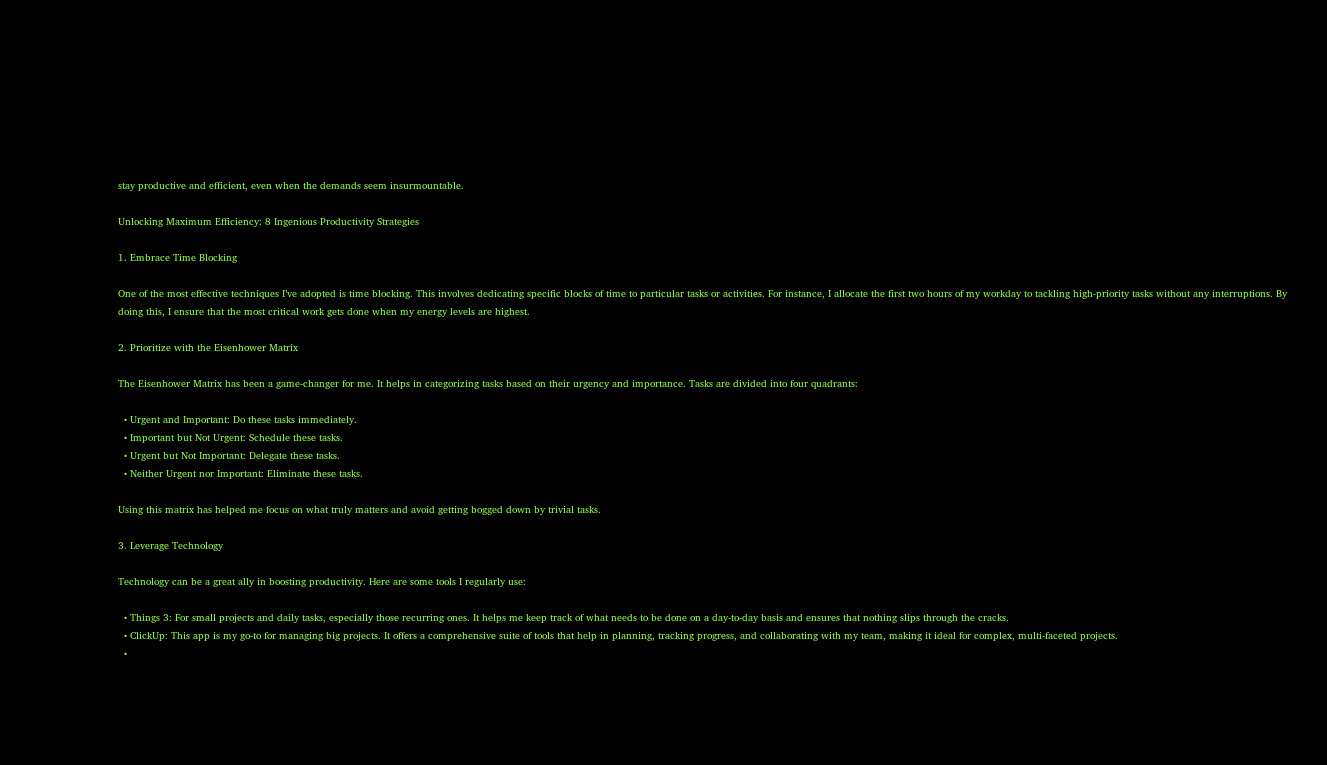stay productive and efficient, even when the demands seem insurmountable.

Unlocking Maximum Efficiency: 8 Ingenious Productivity Strategies

1. Embrace Time Blocking

One of the most effective techniques I’ve adopted is time blocking. This involves dedicating specific blocks of time to particular tasks or activities. For instance, I allocate the first two hours of my workday to tackling high-priority tasks without any interruptions. By doing this, I ensure that the most critical work gets done when my energy levels are highest.

2. Prioritize with the Eisenhower Matrix

The Eisenhower Matrix has been a game-changer for me. It helps in categorizing tasks based on their urgency and importance. Tasks are divided into four quadrants:

  • Urgent and Important: Do these tasks immediately.
  • Important but Not Urgent: Schedule these tasks.
  • Urgent but Not Important: Delegate these tasks.
  • Neither Urgent nor Important: Eliminate these tasks.

Using this matrix has helped me focus on what truly matters and avoid getting bogged down by trivial tasks.

3. Leverage Technology

Technology can be a great ally in boosting productivity. Here are some tools I regularly use:

  • Things 3: For small projects and daily tasks, especially those recurring ones. It helps me keep track of what needs to be done on a day-to-day basis and ensures that nothing slips through the cracks.
  • ClickUp: This app is my go-to for managing big projects. It offers a comprehensive suite of tools that help in planning, tracking progress, and collaborating with my team, making it ideal for complex, multi-faceted projects.
  •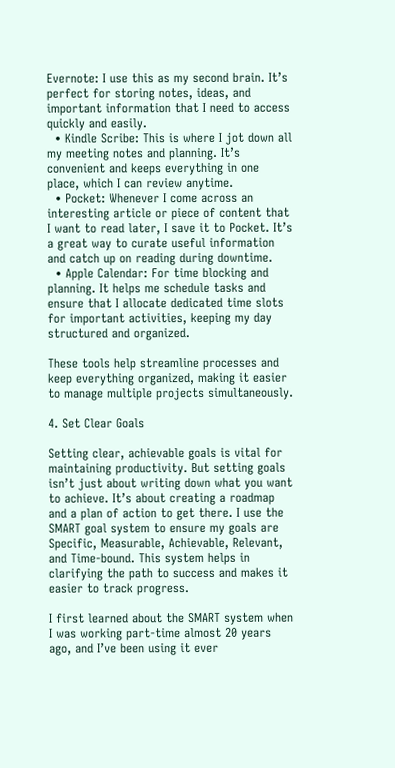Evernote: I use this as my second brain. It’s perfect for storing notes, ideas, and important information that I need to access quickly and easily.
  • Kindle Scribe: This is where I jot down all my meeting notes and planning. It’s convenient and keeps everything in one place, which I can review anytime.
  • Pocket: Whenever I come across an interesting article or piece of content that I want to read later, I save it to Pocket. It’s a great way to curate useful information and catch up on reading during downtime.
  • Apple Calendar: For time blocking and planning. It helps me schedule tasks and ensure that I allocate dedicated time slots for important activities, keeping my day structured and organized.

These tools help streamline processes and keep everything organized, making it easier to manage multiple projects simultaneously.

4. Set Clear Goals

Setting clear, achievable goals is vital for maintaining productivity. But setting goals isn’t just about writing down what you want to achieve. It’s about creating a roadmap and a plan of action to get there. I use the SMART goal system to ensure my goals are Specific, Measurable, Achievable, Relevant, and Time-bound. This system helps in clarifying the path to success and makes it easier to track progress.

I first learned about the SMART system when I was working part-time almost 20 years ago, and I’ve been using it ever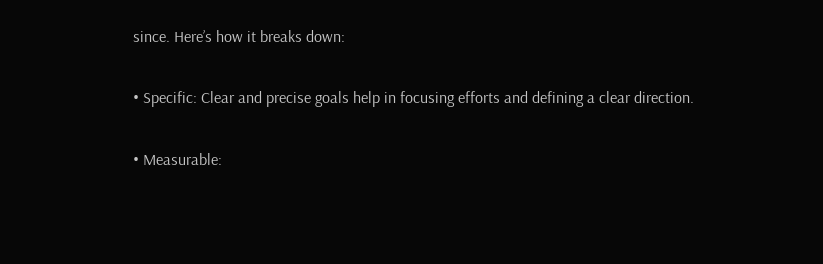since. Here’s how it breaks down:

• Specific: Clear and precise goals help in focusing efforts and defining a clear direction.

• Measurable: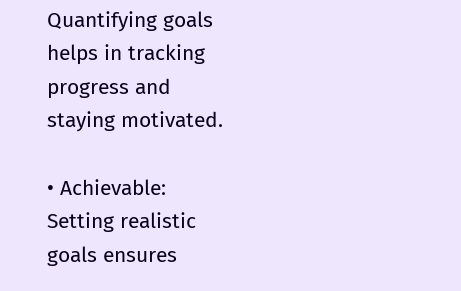Quantifying goals helps in tracking progress and staying motivated.

• Achievable: Setting realistic goals ensures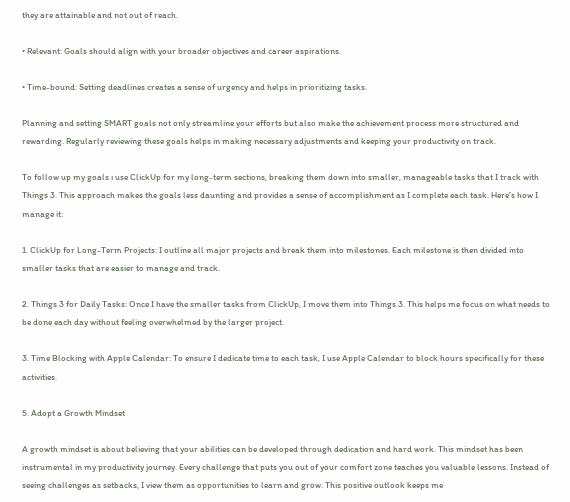they are attainable and not out of reach.

• Relevant: Goals should align with your broader objectives and career aspirations.

• Time-bound: Setting deadlines creates a sense of urgency and helps in prioritizing tasks.

Planning and setting SMART goals not only streamline your efforts but also make the achievement process more structured and rewarding. Regularly reviewing these goals helps in making necessary adjustments and keeping your productivity on track.

To follow up my goals ı use ClickUp for my long-term sections, breaking them down into smaller, manageable tasks that I track with Things 3. This approach makes the goals less daunting and provides a sense of accomplishment as I complete each task. Here’s how I manage it:

1. ClickUp for Long-Term Projects: I outline all major projects and break them into milestones. Each milestone is then divided into smaller tasks that are easier to manage and track.

2. Things 3 for Daily Tasks: Once I have the smaller tasks from ClickUp, I move them into Things 3. This helps me focus on what needs to be done each day without feeling overwhelmed by the larger project.

3. Time Blocking with Apple Calendar: To ensure I dedicate time to each task, I use Apple Calendar to block hours specifically for these activities.

5. Adopt a Growth Mindset

A growth mindset is about believing that your abilities can be developed through dedication and hard work. This mindset has been instrumental in my productivity journey. Every challenge that puts you out of your comfort zone teaches you valuable lessons. Instead of seeing challenges as setbacks, I view them as opportunities to learn and grow. This positive outlook keeps me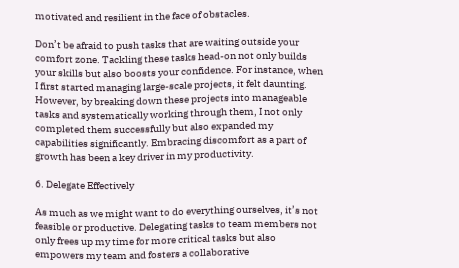motivated and resilient in the face of obstacles.

Don’t be afraid to push tasks that are waiting outside your comfort zone. Tackling these tasks head-on not only builds your skills but also boosts your confidence. For instance, when I first started managing large-scale projects, it felt daunting. However, by breaking down these projects into manageable tasks and systematically working through them, I not only completed them successfully but also expanded my capabilities significantly. Embracing discomfort as a part of growth has been a key driver in my productivity.

6. Delegate Effectively

As much as we might want to do everything ourselves, it’s not feasible or productive. Delegating tasks to team members not only frees up my time for more critical tasks but also empowers my team and fosters a collaborative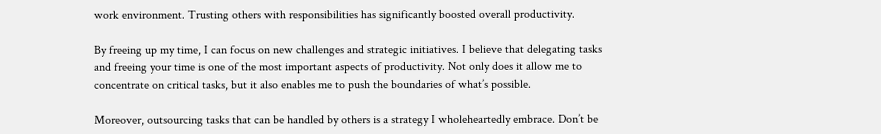work environment. Trusting others with responsibilities has significantly boosted overall productivity.

By freeing up my time, I can focus on new challenges and strategic initiatives. I believe that delegating tasks and freeing your time is one of the most important aspects of productivity. Not only does it allow me to concentrate on critical tasks, but it also enables me to push the boundaries of what’s possible.

Moreover, outsourcing tasks that can be handled by others is a strategy I wholeheartedly embrace. Don’t be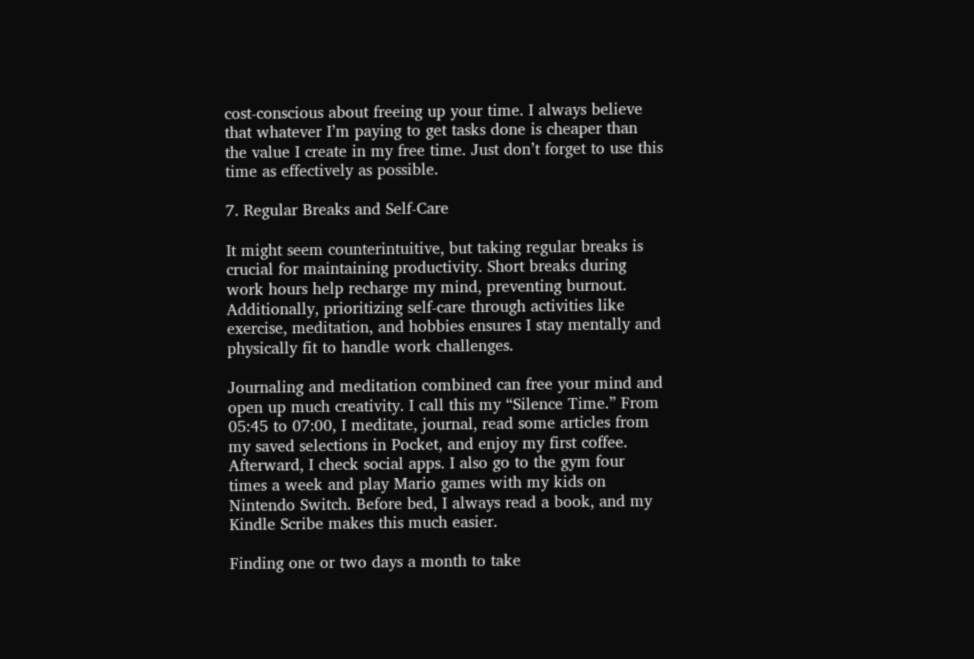cost-conscious about freeing up your time. I always believe that whatever I’m paying to get tasks done is cheaper than the value I create in my free time. Just don’t forget to use this time as effectively as possible.

7. Regular Breaks and Self-Care

It might seem counterintuitive, but taking regular breaks is crucial for maintaining productivity. Short breaks during work hours help recharge my mind, preventing burnout. Additionally, prioritizing self-care through activities like exercise, meditation, and hobbies ensures I stay mentally and physically fit to handle work challenges.

Journaling and meditation combined can free your mind and open up much creativity. I call this my “Silence Time.” From 05:45 to 07:00, I meditate, journal, read some articles from my saved selections in Pocket, and enjoy my first coffee. Afterward, I check social apps. I also go to the gym four times a week and play Mario games with my kids on Nintendo Switch. Before bed, I always read a book, and my Kindle Scribe makes this much easier.

Finding one or two days a month to take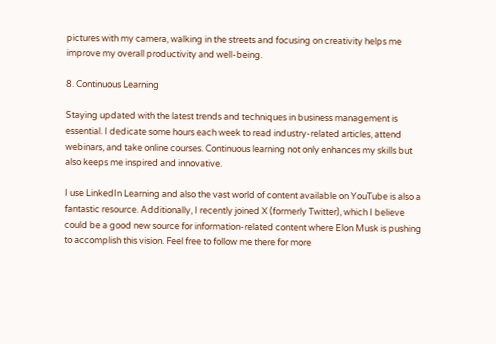pictures with my camera, walking in the streets and focusing on creativity helps me improve my overall productivity and well-being.

8. Continuous Learning

Staying updated with the latest trends and techniques in business management is essential. I dedicate some hours each week to read industry-related articles, attend webinars, and take online courses. Continuous learning not only enhances my skills but also keeps me inspired and innovative.

I use LinkedIn Learning and also the vast world of content available on YouTube is also a fantastic resource. Additionally, I recently joined X (formerly Twitter), which I believe could be a good new source for information-related content where Elon Musk is pushing to accomplish this vision. Feel free to follow me there for more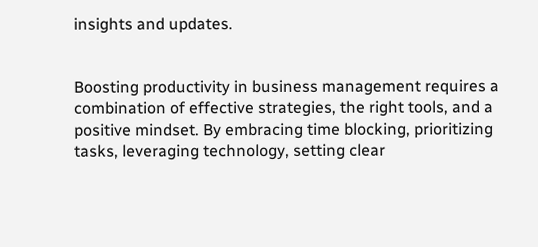insights and updates.


Boosting productivity in business management requires a combination of effective strategies, the right tools, and a positive mindset. By embracing time blocking, prioritizing tasks, leveraging technology, setting clear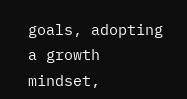goals, adopting a growth mindset,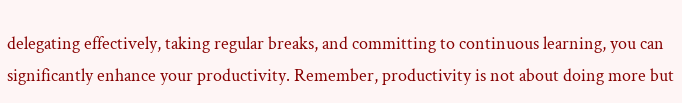delegating effectively, taking regular breaks, and committing to continuous learning, you can significantly enhance your productivity. Remember, productivity is not about doing more but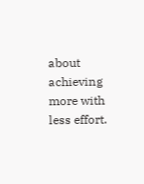about achieving more with less effort.